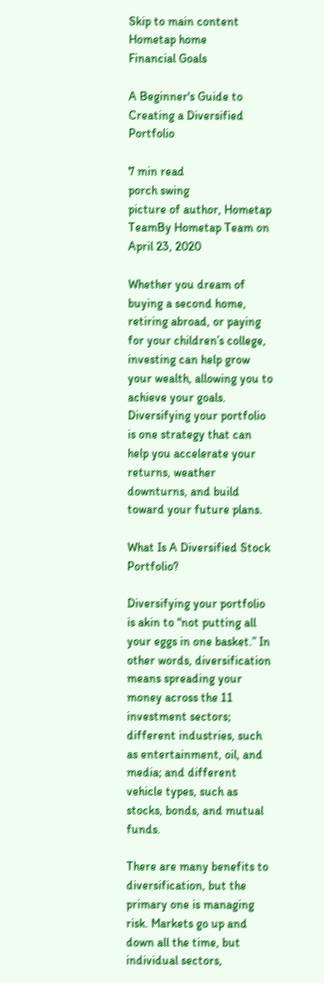Skip to main content
Hometap home
Financial Goals

A Beginner's Guide to Creating a Diversified Portfolio

7 min read
porch swing
picture of author, Hometap TeamBy Hometap Team on April 23, 2020

Whether you dream of buying a second home, retiring abroad, or paying for your children’s college, investing can help grow your wealth, allowing you to achieve your goals. Diversifying your portfolio is one strategy that can help you accelerate your returns, weather downturns, and build toward your future plans.

What Is A Diversified Stock Portfolio?

Diversifying your portfolio is akin to “not putting all your eggs in one basket.” In other words, diversification means spreading your money across the 11 investment sectors; different industries, such as entertainment, oil, and media; and different vehicle types, such as stocks, bonds, and mutual funds.

There are many benefits to diversification, but the primary one is managing risk. Markets go up and down all the time, but individual sectors,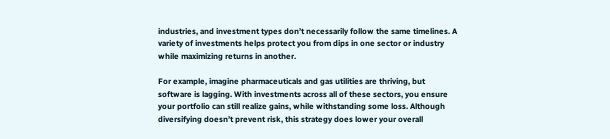industries, and investment types don’t necessarily follow the same timelines. A variety of investments helps protect you from dips in one sector or industry while maximizing returns in another.

For example, imagine pharmaceuticals and gas utilities are thriving, but software is lagging. With investments across all of these sectors, you ensure your portfolio can still realize gains, while withstanding some loss. Although diversifying doesn’t prevent risk, this strategy does lower your overall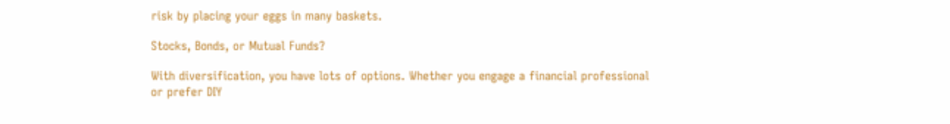risk by placing your eggs in many baskets.

Stocks, Bonds, or Mutual Funds?

With diversification, you have lots of options. Whether you engage a financial professional or prefer DIY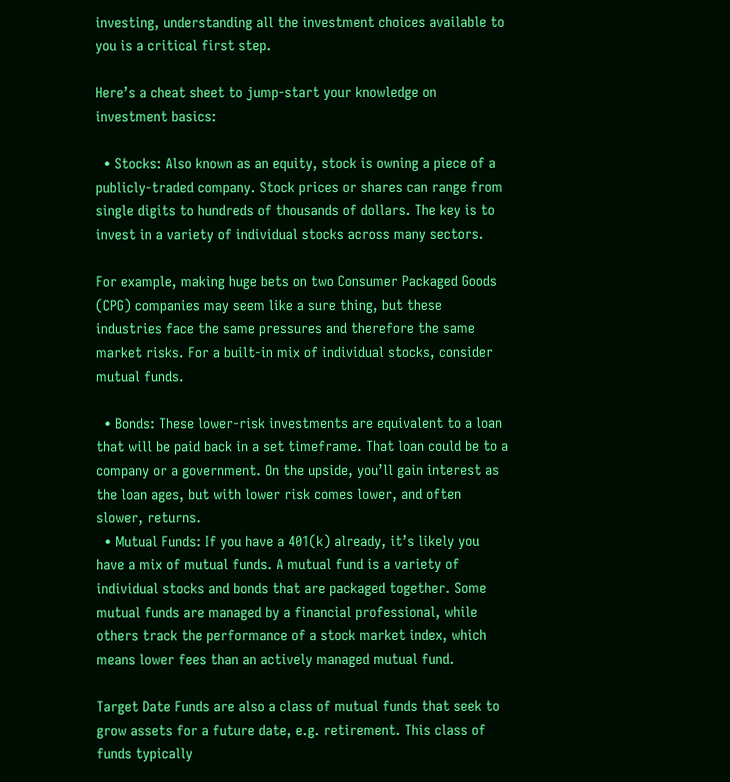investing, understanding all the investment choices available to you is a critical first step.

Here’s a cheat sheet to jump-start your knowledge on investment basics:

  • Stocks: Also known as an equity, stock is owning a piece of a publicly-traded company. Stock prices or shares can range from single digits to hundreds of thousands of dollars. The key is to invest in a variety of individual stocks across many sectors.

For example, making huge bets on two Consumer Packaged Goods (CPG) companies may seem like a sure thing, but these industries face the same pressures and therefore the same market risks. For a built-in mix of individual stocks, consider mutual funds.

  • Bonds: These lower-risk investments are equivalent to a loan that will be paid back in a set timeframe. That loan could be to a company or a government. On the upside, you’ll gain interest as the loan ages, but with lower risk comes lower, and often slower, returns.
  • Mutual Funds: If you have a 401(k) already, it’s likely you have a mix of mutual funds. A mutual fund is a variety of individual stocks and bonds that are packaged together. Some mutual funds are managed by a financial professional, while others track the performance of a stock market index, which means lower fees than an actively managed mutual fund.

Target Date Funds are also a class of mutual funds that seek to grow assets for a future date, e.g. retirement. This class of funds typically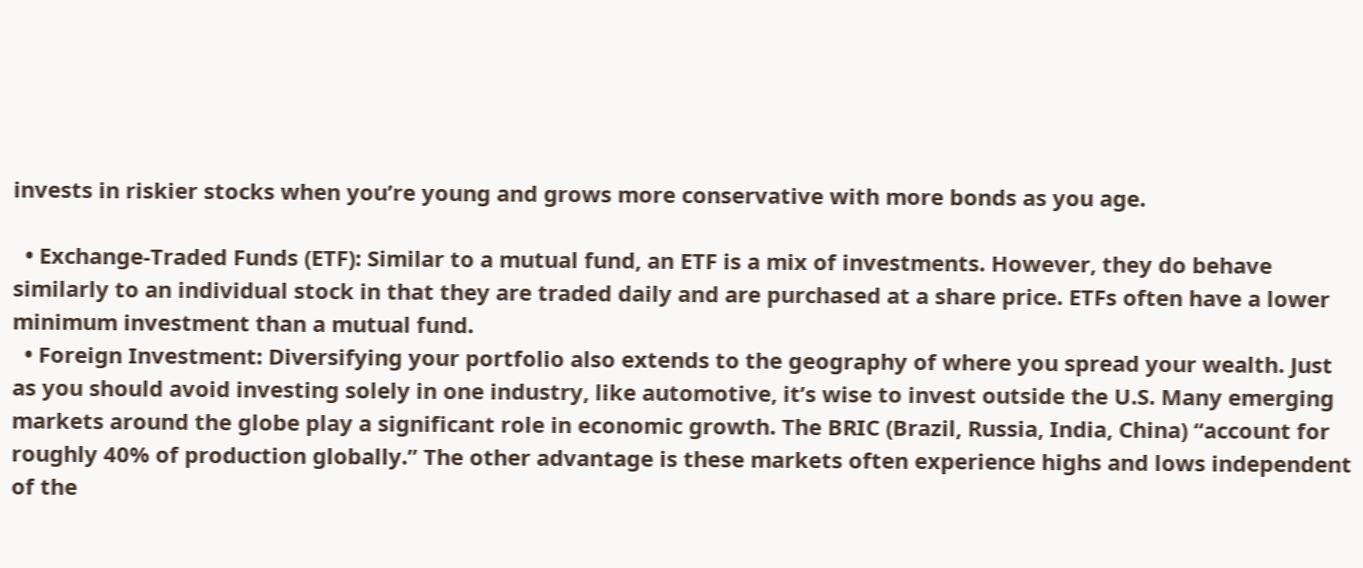invests in riskier stocks when you’re young and grows more conservative with more bonds as you age.

  • Exchange-Traded Funds (ETF): Similar to a mutual fund, an ETF is a mix of investments. However, they do behave similarly to an individual stock in that they are traded daily and are purchased at a share price. ETFs often have a lower minimum investment than a mutual fund.
  • Foreign Investment: Diversifying your portfolio also extends to the geography of where you spread your wealth. Just as you should avoid investing solely in one industry, like automotive, it’s wise to invest outside the U.S. Many emerging markets around the globe play a significant role in economic growth. The BRIC (Brazil, Russia, India, China) “account for roughly 40% of production globally.” The other advantage is these markets often experience highs and lows independent of the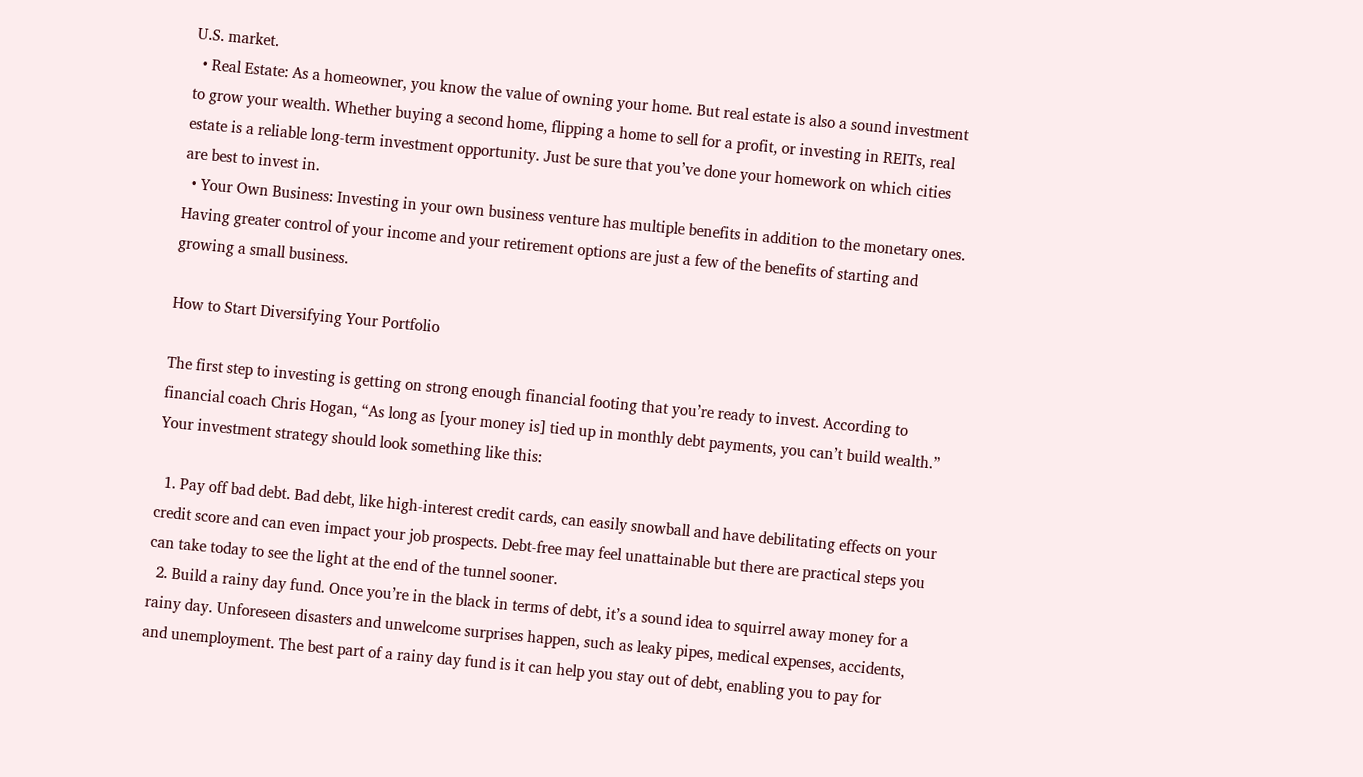U.S. market.
  • Real Estate: As a homeowner, you know the value of owning your home. But real estate is also a sound investment to grow your wealth. Whether buying a second home, flipping a home to sell for a profit, or investing in REITs, real estate is a reliable long-term investment opportunity. Just be sure that you’ve done your homework on which cities are best to invest in.
  • Your Own Business: Investing in your own business venture has multiple benefits in addition to the monetary ones. Having greater control of your income and your retirement options are just a few of the benefits of starting and growing a small business.

How to Start Diversifying Your Portfolio

The first step to investing is getting on strong enough financial footing that you’re ready to invest. According to financial coach Chris Hogan, “As long as [your money is] tied up in monthly debt payments, you can’t build wealth.” Your investment strategy should look something like this:

  1. Pay off bad debt. Bad debt, like high-interest credit cards, can easily snowball and have debilitating effects on your credit score and can even impact your job prospects. Debt-free may feel unattainable but there are practical steps you can take today to see the light at the end of the tunnel sooner.
  2. Build a rainy day fund. Once you’re in the black in terms of debt, it’s a sound idea to squirrel away money for a rainy day. Unforeseen disasters and unwelcome surprises happen, such as leaky pipes, medical expenses, accidents, and unemployment. The best part of a rainy day fund is it can help you stay out of debt, enabling you to pay for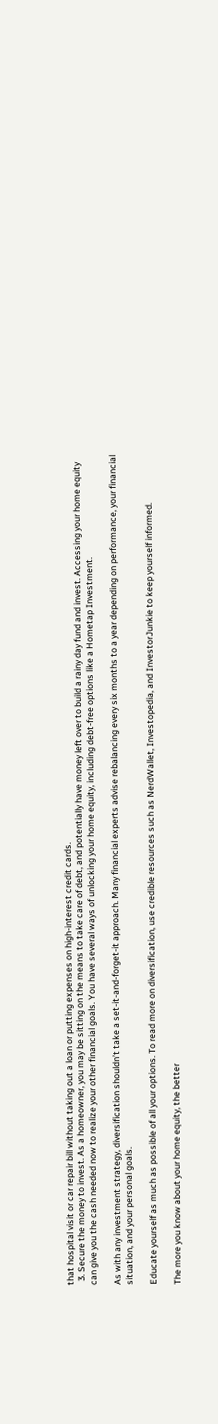that hospital visit or car repair bill without taking out a loan or putting expenses on high-interest credit cards.
  3. Secure the money to invest. As a homeowner, you may be sitting on the means to take care of debt, and potentially have money left over to build a rainy day fund and invest. Accessing your home equity can give you the cash needed now to realize your other financial goals. You have several ways of unlocking your home equity, including debt-free options like a Hometap Investment.

As with any investment strategy, diversification shouldn’t take a set-it-and-forget-it approach. Many financial experts advise rebalancing every six months to a year depending on performance, your financial situation, and your personal goals.

Educate yourself as much as possible of all your options. To read more on diversification, use credible resources such as NerdWallet, Investopedia, and InvestorJunkie to keep yourself informed.

The more you know about your home equity, the better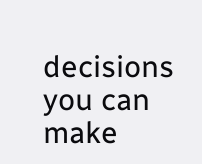decisions you can make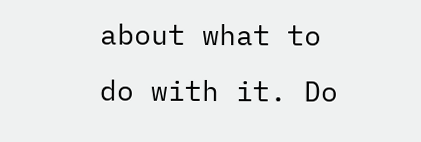about what to do with it. Do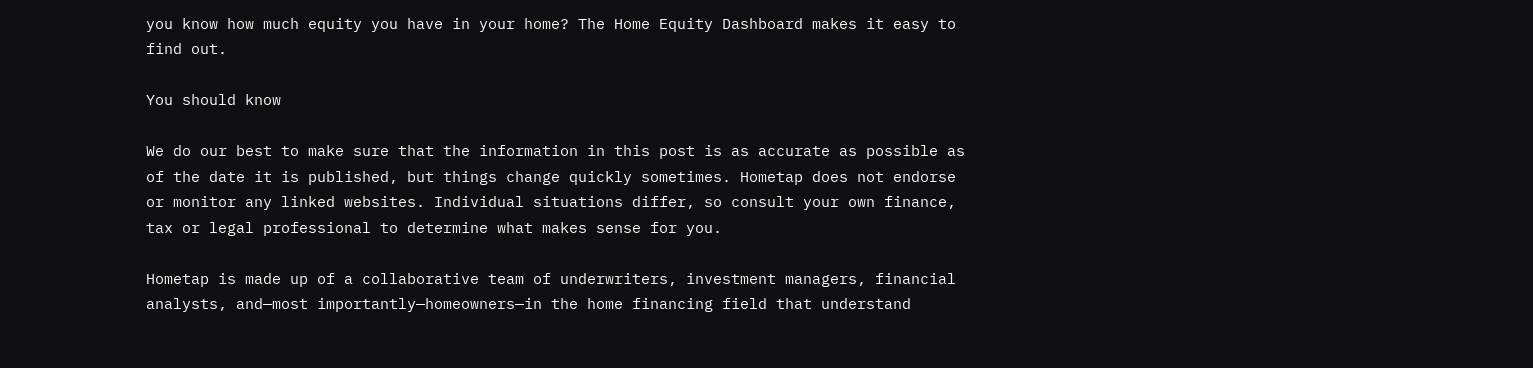you know how much equity you have in your home? The Home Equity Dashboard makes it easy to find out.

You should know

We do our best to make sure that the information in this post is as accurate as possible as of the date it is published, but things change quickly sometimes. Hometap does not endorse or monitor any linked websites. Individual situations differ, so consult your own finance, tax or legal professional to determine what makes sense for you.

Hometap is made up of a collaborative team of underwriters, investment managers, financial analysts, and—most importantly—homeowners—in the home financing field that understand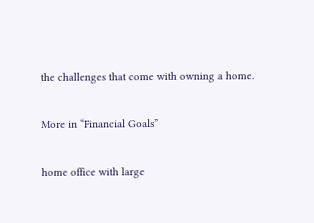the challenges that come with owning a home.

More in “Financial Goals”

home office with large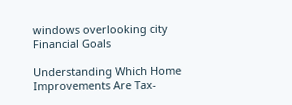windows overlooking city
Financial Goals

Understanding Which Home Improvements Are Tax-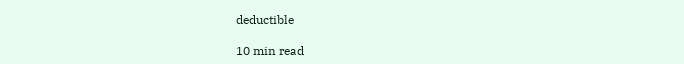deductible

10 min read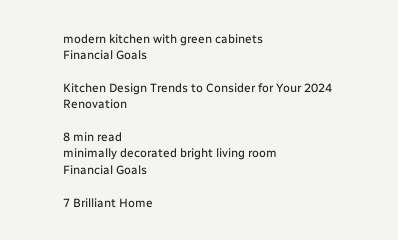modern kitchen with green cabinets
Financial Goals

Kitchen Design Trends to Consider for Your 2024 Renovation

8 min read
minimally decorated bright living room
Financial Goals

7 Brilliant Home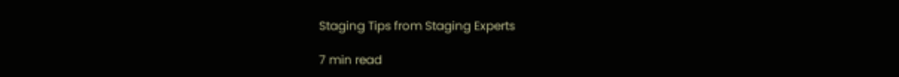Staging Tips from Staging Experts

7 min read